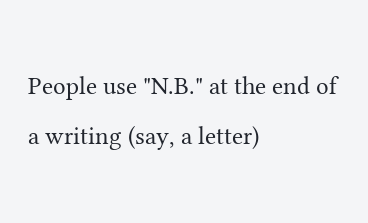People use "N.B." at the end of a writing (say, a letter)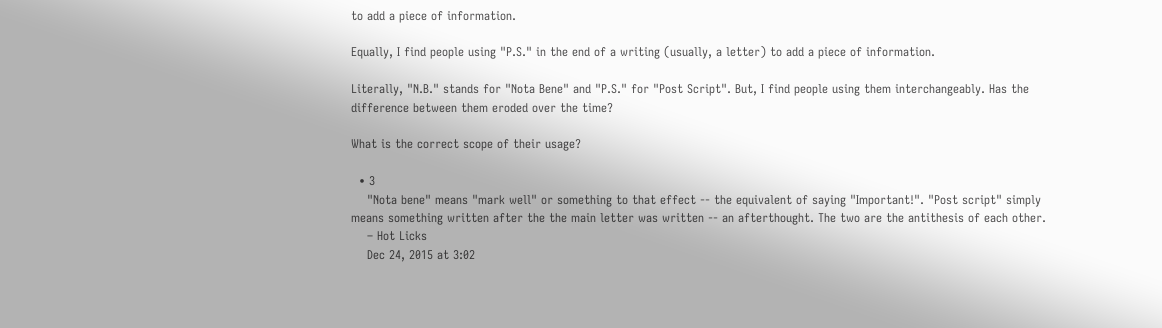to add a piece of information.

Equally, I find people using "P.S." in the end of a writing (usually, a letter) to add a piece of information.

Literally, "N.B." stands for "Nota Bene" and "P.S." for "Post Script". But, I find people using them interchangeably. Has the difference between them eroded over the time?

What is the correct scope of their usage?

  • 3
    "Nota bene" means "mark well" or something to that effect -- the equivalent of saying "Important!". "Post script" simply means something written after the the main letter was written -- an afterthought. The two are the antithesis of each other.
    – Hot Licks
    Dec 24, 2015 at 3:02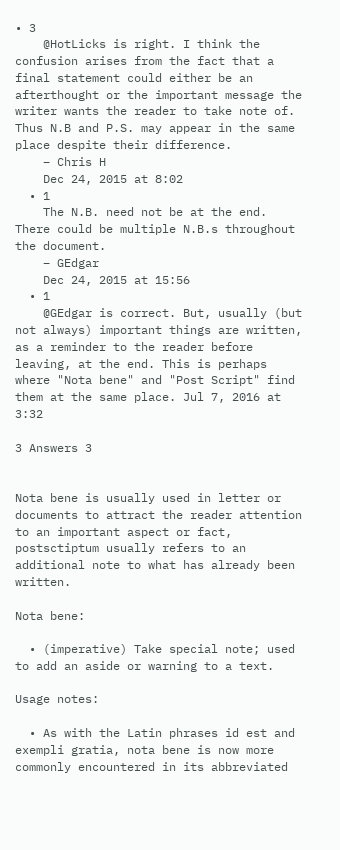• 3
    @HotLicks is right. I think the confusion arises from the fact that a final statement could either be an afterthought or the important message the writer wants the reader to take note of. Thus N.B and P.S. may appear in the same place despite their difference.
    – Chris H
    Dec 24, 2015 at 8:02
  • 1
    The N.B. need not be at the end. There could be multiple N.B.s throughout the document.
    – GEdgar
    Dec 24, 2015 at 15:56
  • 1
    @GEdgar is correct. But, usually (but not always) important things are written, as a reminder to the reader before leaving, at the end. This is perhaps where "Nota bene" and "Post Script" find them at the same place. Jul 7, 2016 at 3:32

3 Answers 3


Nota bene is usually used in letter or documents to attract the reader attention to an important aspect or fact, postsctiptum usually refers to an additional note to what has already been written.

Nota bene:

  • (imperative) Take special note; used to add an aside or warning to a text.

Usage notes:

  • As with the Latin phrases id est and exempli gratia, nota bene is now more commonly encountered in its abbreviated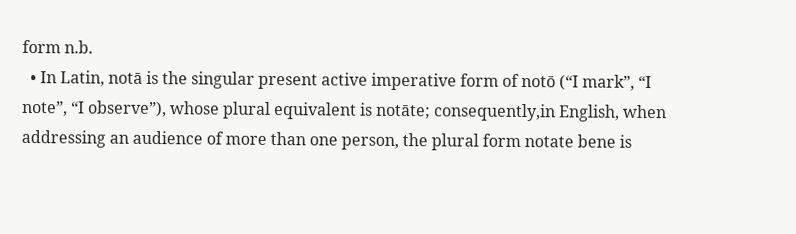form n.b.
  • In Latin, notā is the singular present active imperative form of notō (“I mark”, “I note”, “I observe”), whose plural equivalent is notāte; consequently,in English, when addressing an audience of more than one person, the plural form notate bene is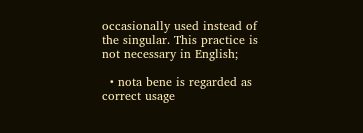occasionally used instead of the singular. This practice is not necessary in English;

  • nota bene is regarded as correct usage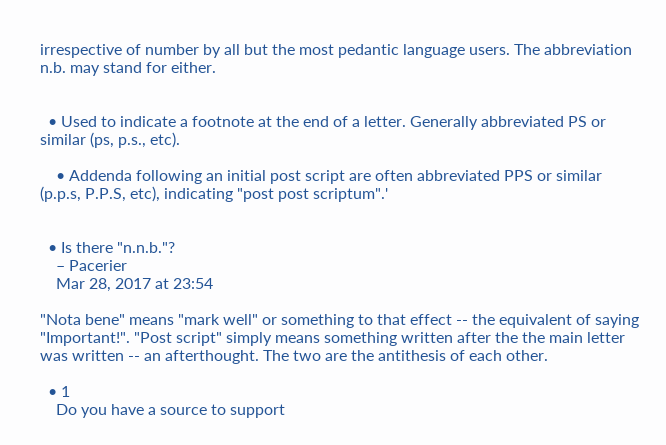irrespective of number by all but the most pedantic language users. The abbreviation n.b. may stand for either.


  • Used to indicate a footnote at the end of a letter. Generally abbreviated PS or similar (ps, p.s., etc).

    • Addenda following an initial post script are often abbreviated PPS or similar (p.p.s, P.P.S, etc), indicating "post post scriptum".'


  • Is there "n.n.b."?
    – Pacerier
    Mar 28, 2017 at 23:54

"Nota bene" means "mark well" or something to that effect -- the equivalent of saying "Important!". "Post script" simply means something written after the the main letter was written -- an afterthought. The two are the antithesis of each other.

  • 1
    Do you have a source to support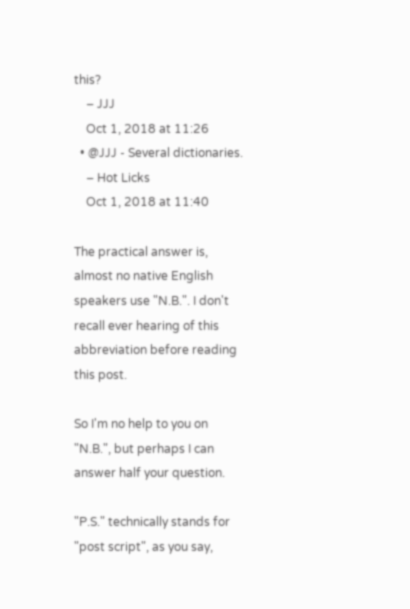this?
    – JJJ
    Oct 1, 2018 at 11:26
  • @JJJ - Several dictionaries.
    – Hot Licks
    Oct 1, 2018 at 11:40

The practical answer is, almost no native English speakers use "N.B.". I don't recall ever hearing of this abbreviation before reading this post.

So I'm no help to you on "N.B.", but perhaps I can answer half your question.

"P.S." technically stands for "post script", as you say,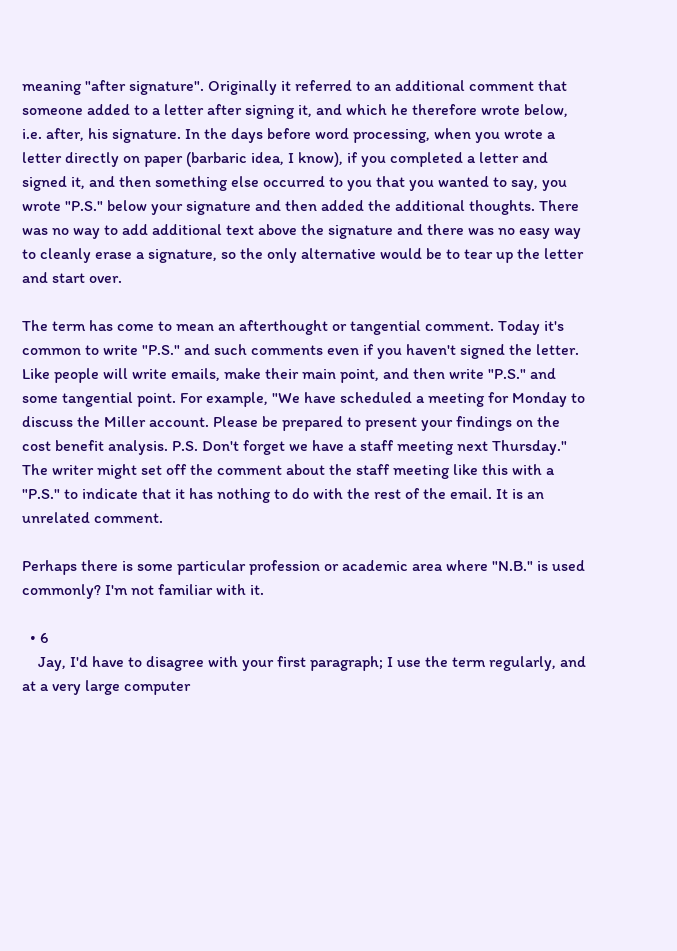meaning "after signature". Originally it referred to an additional comment that someone added to a letter after signing it, and which he therefore wrote below, i.e. after, his signature. In the days before word processing, when you wrote a letter directly on paper (barbaric idea, I know), if you completed a letter and signed it, and then something else occurred to you that you wanted to say, you wrote "P.S." below your signature and then added the additional thoughts. There was no way to add additional text above the signature and there was no easy way to cleanly erase a signature, so the only alternative would be to tear up the letter and start over.

The term has come to mean an afterthought or tangential comment. Today it's common to write "P.S." and such comments even if you haven't signed the letter. Like people will write emails, make their main point, and then write "P.S." and some tangential point. For example, "We have scheduled a meeting for Monday to discuss the Miller account. Please be prepared to present your findings on the cost benefit analysis. P.S. Don't forget we have a staff meeting next Thursday." The writer might set off the comment about the staff meeting like this with a "P.S." to indicate that it has nothing to do with the rest of the email. It is an unrelated comment.

Perhaps there is some particular profession or academic area where "N.B." is used commonly? I'm not familiar with it.

  • 6
    Jay, I'd have to disagree with your first paragraph; I use the term regularly, and at a very large computer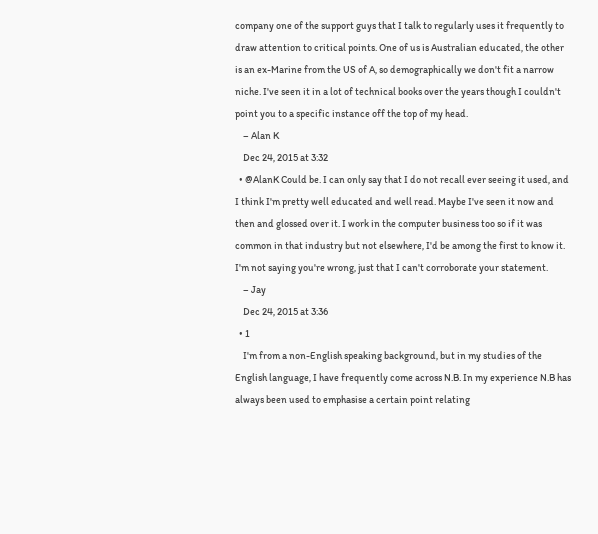company one of the support guys that I talk to regularly uses it frequently to draw attention to critical points. One of us is Australian educated, the other is an ex-Marine from the US of A, so demographically we don't fit a narrow niche. I've seen it in a lot of technical books over the years though I couldn't point you to a specific instance off the top of my head.
    – Alan K
    Dec 24, 2015 at 3:32
  • @AlanK Could be. I can only say that I do not recall ever seeing it used, and I think I'm pretty well educated and well read. Maybe I've seen it now and then and glossed over it. I work in the computer business too so if it was common in that industry but not elsewhere, I'd be among the first to know it. I'm not saying you're wrong, just that I can't corroborate your statement.
    – Jay
    Dec 24, 2015 at 3:36
  • 1
    I'm from a non-English speaking background, but in my studies of the English language, I have frequently come across N.B. In my experience N.B has always been used to emphasise a certain point relating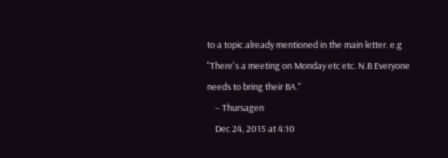to a topic already mentioned in the main letter. e.g "There's a meeting on Monday etc etc. N.B Everyone needs to bring their BA."
    – Thursagen
    Dec 24, 2015 at 4:10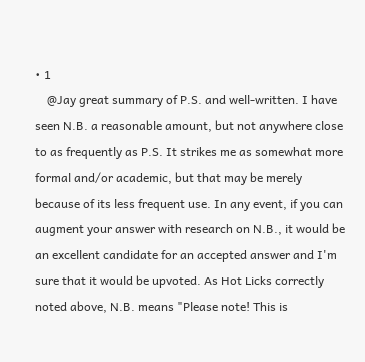• 1
    @Jay great summary of P.S. and well-written. I have seen N.B. a reasonable amount, but not anywhere close to as frequently as P.S. It strikes me as somewhat more formal and/or academic, but that may be merely because of its less frequent use. In any event, if you can augment your answer with research on N.B., it would be an excellent candidate for an accepted answer and I'm sure that it would be upvoted. As Hot Licks correctly noted above, N.B. means "Please note! This is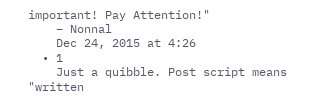important! Pay Attention!"
    – Nonnal
    Dec 24, 2015 at 4:26
  • 1
    Just a quibble. Post script means "written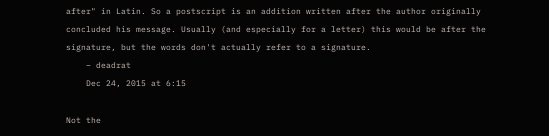after" in Latin. So a postscript is an addition written after the author originally concluded his message. Usually (and especially for a letter) this would be after the signature, but the words don't actually refer to a signature.
    – deadrat
    Dec 24, 2015 at 6:15

Not the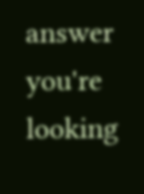answer you're looking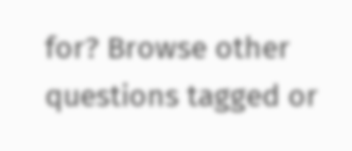for? Browse other questions tagged or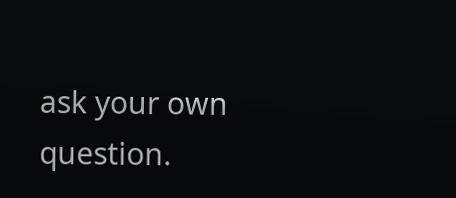ask your own question.